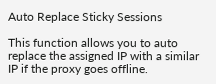Auto Replace Sticky Sessions

This function allows you to auto replace the assigned IP with a similar IP if the proxy goes offline.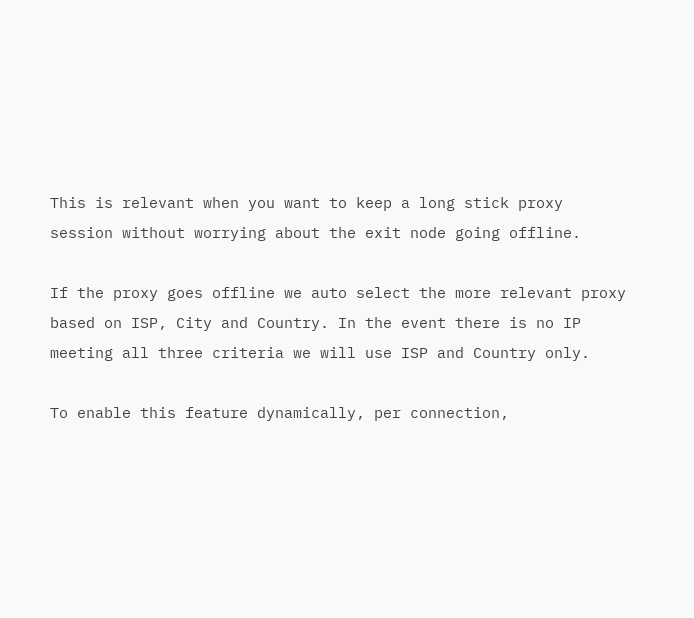This is relevant when you want to keep a long stick proxy session without worrying about the exit node going offline.

If the proxy goes offline we auto select the more relevant proxy based on ISP, City and Country. In the event there is no IP meeting all three criteria we will use ISP and Country only.

To enable this feature dynamically, per connection,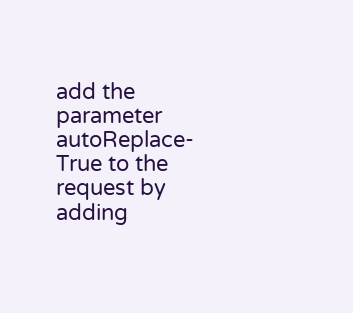add the parameter autoReplace-True to the request by adding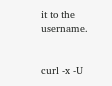it to the username.


curl -x -U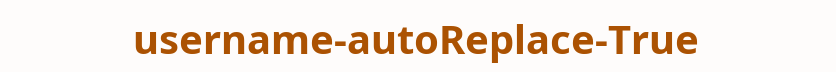username-autoReplace-True